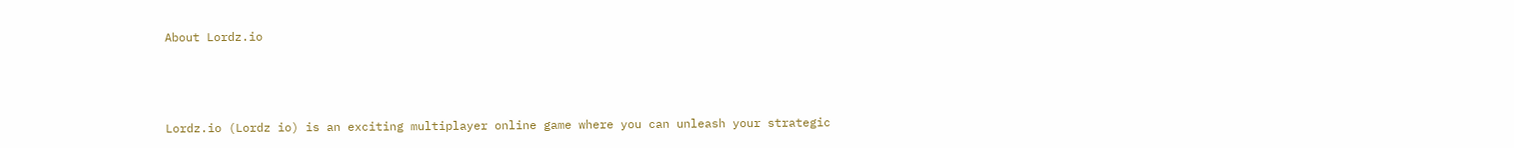About Lordz.io



Lordz.io (Lordz io) is an exciting multiplayer online game where you can unleash your strategic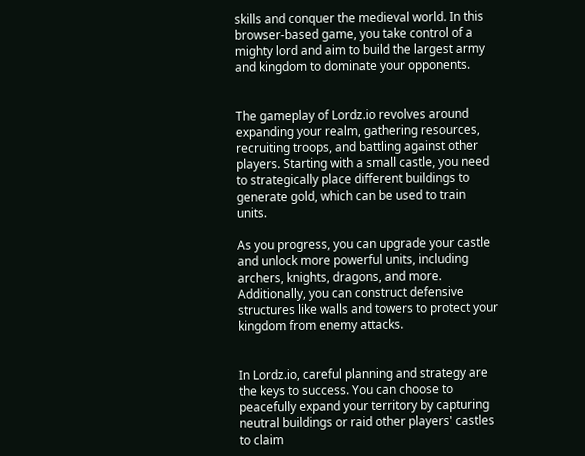skills and conquer the medieval world. In this browser-based game, you take control of a mighty lord and aim to build the largest army and kingdom to dominate your opponents.


The gameplay of Lordz.io revolves around expanding your realm, gathering resources, recruiting troops, and battling against other players. Starting with a small castle, you need to strategically place different buildings to generate gold, which can be used to train units.

As you progress, you can upgrade your castle and unlock more powerful units, including archers, knights, dragons, and more. Additionally, you can construct defensive structures like walls and towers to protect your kingdom from enemy attacks.


In Lordz.io, careful planning and strategy are the keys to success. You can choose to peacefully expand your territory by capturing neutral buildings or raid other players' castles to claim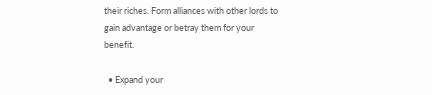their riches. Form alliances with other lords to gain advantage or betray them for your benefit.

  • Expand your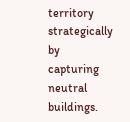territory strategically by capturing neutral buildings.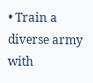• Train a diverse army with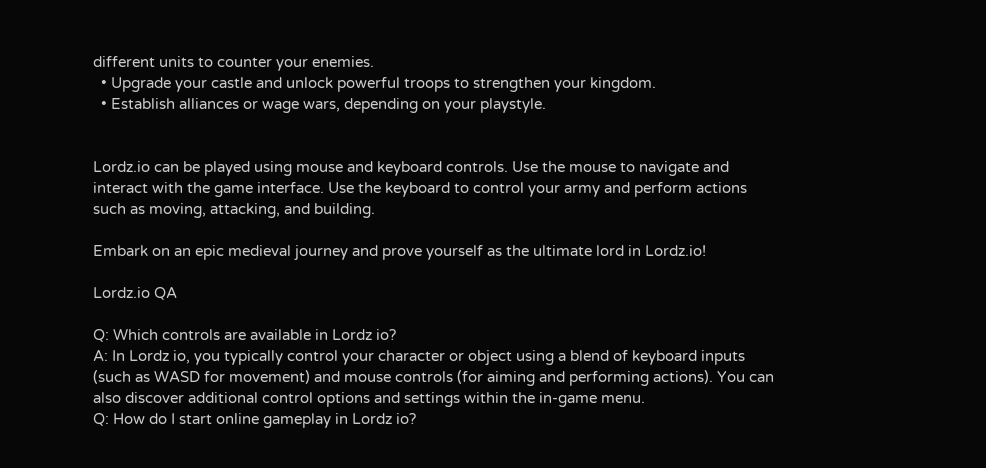different units to counter your enemies.
  • Upgrade your castle and unlock powerful troops to strengthen your kingdom.
  • Establish alliances or wage wars, depending on your playstyle.


Lordz.io can be played using mouse and keyboard controls. Use the mouse to navigate and interact with the game interface. Use the keyboard to control your army and perform actions such as moving, attacking, and building.

Embark on an epic medieval journey and prove yourself as the ultimate lord in Lordz.io!

Lordz.io QA

Q: Which controls are available in Lordz io?
A: In Lordz io, you typically control your character or object using a blend of keyboard inputs (such as WASD for movement) and mouse controls (for aiming and performing actions). You can also discover additional control options and settings within the in-game menu.
Q: How do I start online gameplay in Lordz io?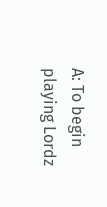A: To begin playing Lordz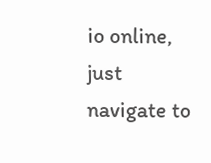io online, just navigate to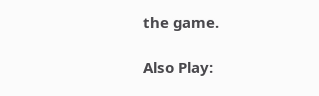the game.

Also Play: